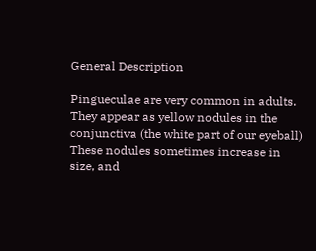General Description

Pingueculae are very common in adults. They appear as yellow nodules in the conjunctiva (the white part of our eyeball) These nodules sometimes increase in size, and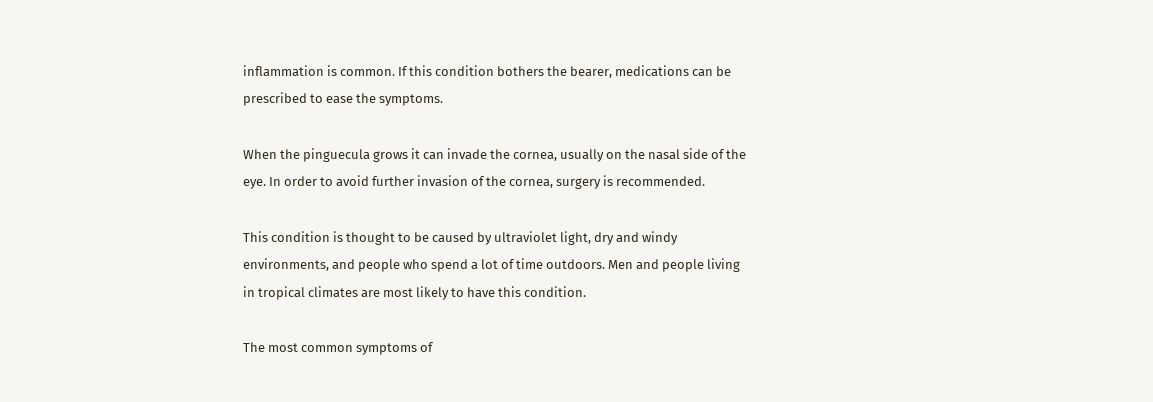inflammation is common. If this condition bothers the bearer, medications can be prescribed to ease the symptoms.

When the pinguecula grows it can invade the cornea, usually on the nasal side of the eye. In order to avoid further invasion of the cornea, surgery is recommended.

This condition is thought to be caused by ultraviolet light, dry and windy environments, and people who spend a lot of time outdoors. Men and people living in tropical climates are most likely to have this condition.

The most common symptoms of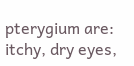pterygium are: itchy, dry eyes,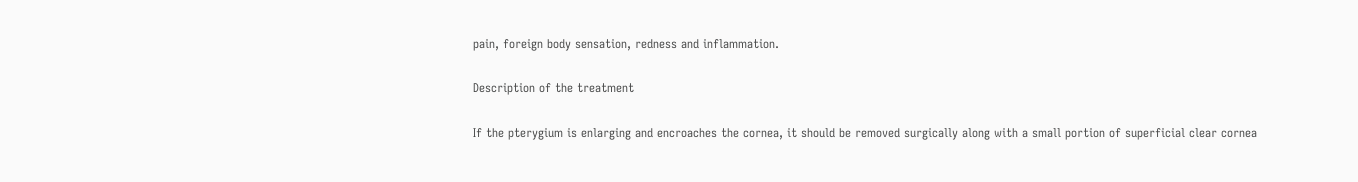pain, foreign body sensation, redness and inflammation.

Description of the treatment

If the pterygium is enlarging and encroaches the cornea, it should be removed surgically along with a small portion of superficial clear cornea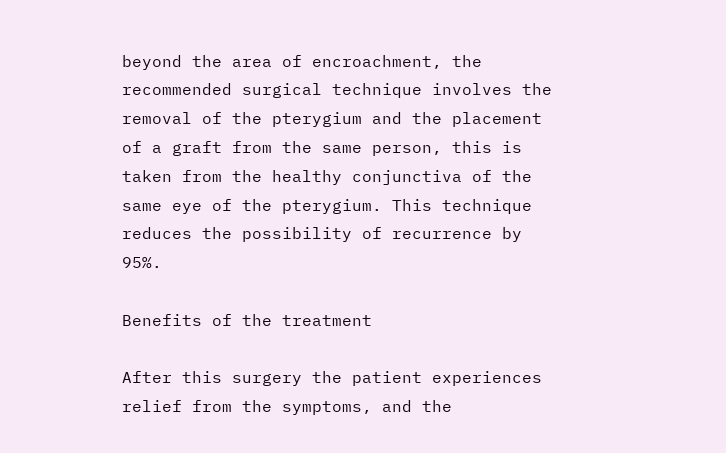beyond the area of encroachment, the recommended surgical technique involves the removal of the pterygium and the placement of a graft from the same person, this is taken from the healthy conjunctiva of the same eye of the pterygium. This technique reduces the possibility of recurrence by 95%.

Benefits of the treatment

After this surgery the patient experiences relief from the symptoms, and the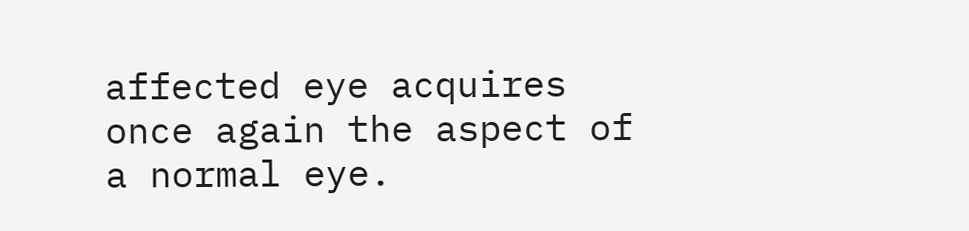affected eye acquires once again the aspect of a normal eye.